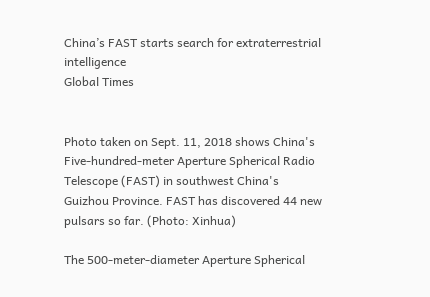China’s FAST starts search for extraterrestrial intelligence
Global Times


Photo taken on Sept. 11, 2018 shows China's Five-hundred-meter Aperture Spherical Radio Telescope (FAST) in southwest China's Guizhou Province. FAST has discovered 44 new pulsars so far. (Photo: Xinhua)

The 500-meter-diameter Aperture Spherical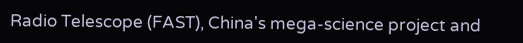Radio Telescope (FAST), China's mega-science project and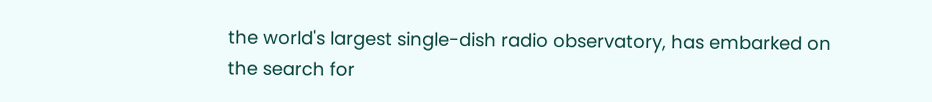the world's largest single-dish radio observatory, has embarked on the search for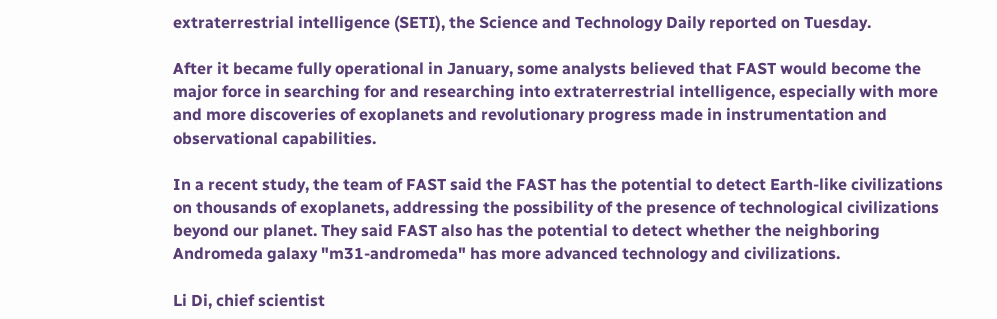extraterrestrial intelligence (SETI), the Science and Technology Daily reported on Tuesday.

After it became fully operational in January, some analysts believed that FAST would become the major force in searching for and researching into extraterrestrial intelligence, especially with more and more discoveries of exoplanets and revolutionary progress made in instrumentation and observational capabilities.

In a recent study, the team of FAST said the FAST has the potential to detect Earth-like civilizations on thousands of exoplanets, addressing the possibility of the presence of technological civilizations beyond our planet. They said FAST also has the potential to detect whether the neighboring Andromeda galaxy "m31-andromeda" has more advanced technology and civilizations.

Li Di, chief scientist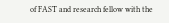of FAST and research fellow with the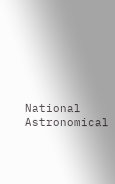National Astronomical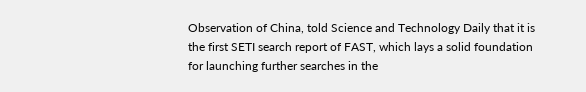Observation of China, told Science and Technology Daily that it is the first SETI search report of FAST, which lays a solid foundation for launching further searches in the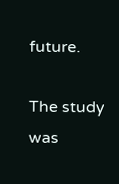future.

The study was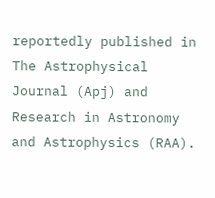reportedly published in The Astrophysical Journal (Apj) and Research in Astronomy and Astrophysics (RAA).